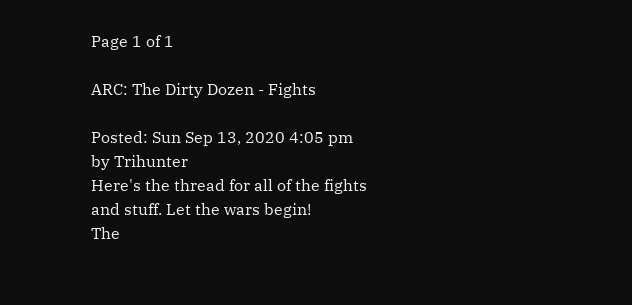Page 1 of 1

ARC: The Dirty Dozen - Fights

Posted: Sun Sep 13, 2020 4:05 pm
by Trihunter
Here's the thread for all of the fights and stuff. Let the wars begin!
The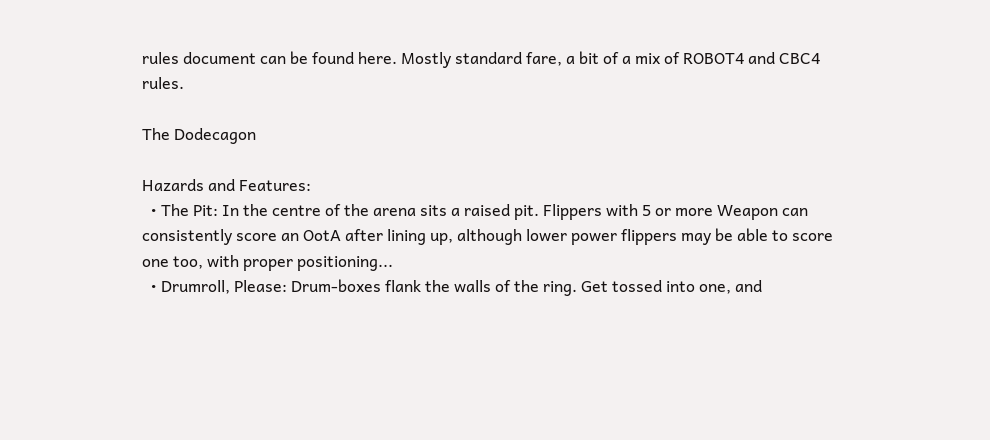rules document can be found here. Mostly standard fare, a bit of a mix of ROBOT4 and CBC4 rules.

The Dodecagon

Hazards and Features:
  • The Pit: In the centre of the arena sits a raised pit. Flippers with 5 or more Weapon can consistently score an OotA after lining up, although lower power flippers may be able to score one too, with proper positioning...
  • Drumroll, Please: Drum-boxes flank the walls of the ring. Get tossed into one, and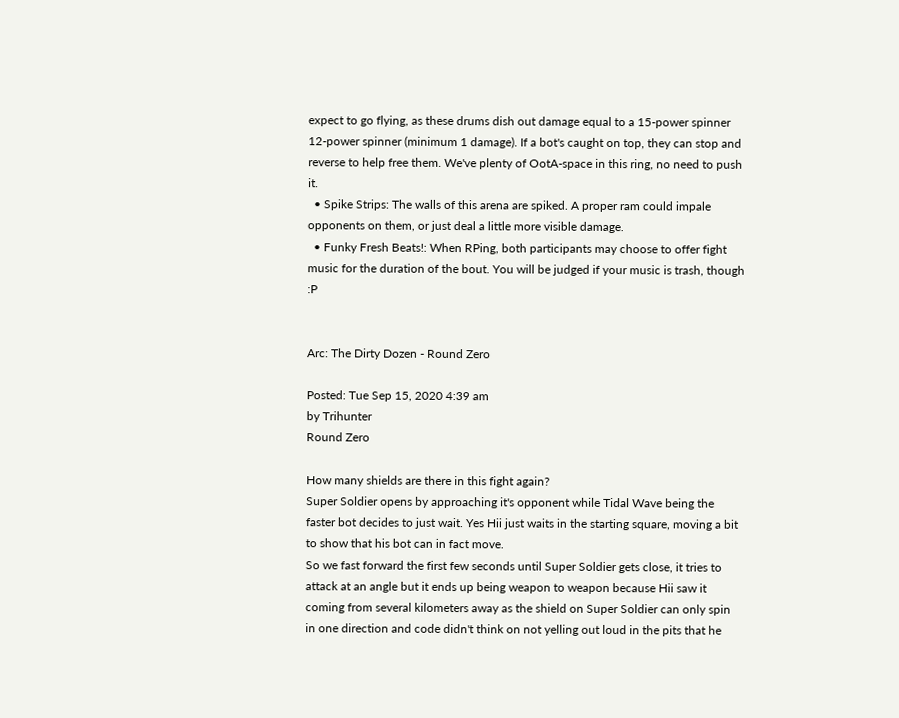expect to go flying, as these drums dish out damage equal to a 15-power spinner 12-power spinner (minimum 1 damage). If a bot's caught on top, they can stop and reverse to help free them. We've plenty of OotA-space in this ring, no need to push it.
  • Spike Strips: The walls of this arena are spiked. A proper ram could impale opponents on them, or just deal a little more visible damage.
  • Funky Fresh Beats!: When RPing, both participants may choose to offer fight music for the duration of the bout. You will be judged if your music is trash, though :P


Arc: The Dirty Dozen - Round Zero

Posted: Tue Sep 15, 2020 4:39 am
by Trihunter
Round Zero

How many shields are there in this fight again?
Super Soldier opens by approaching it's opponent while Tidal Wave being the faster bot decides to just wait. Yes Hii just waits in the starting square, moving a bit to show that his bot can in fact move.
So we fast forward the first few seconds until Super Soldier gets close, it tries to attack at an angle but it ends up being weapon to weapon because Hii saw it coming from several kilometers away as the shield on Super Soldier can only spin in one direction and code didn't think on not yelling out loud in the pits that he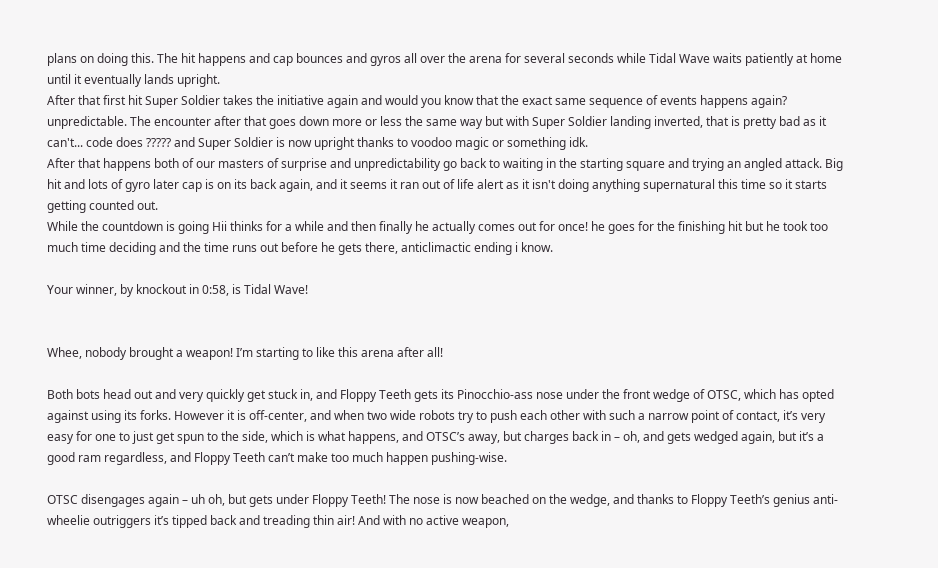plans on doing this. The hit happens and cap bounces and gyros all over the arena for several seconds while Tidal Wave waits patiently at home until it eventually lands upright.
After that first hit Super Soldier takes the initiative again and would you know that the exact same sequence of events happens again? unpredictable. The encounter after that goes down more or less the same way but with Super Soldier landing inverted, that is pretty bad as it can't... code does ????? and Super Soldier is now upright thanks to voodoo magic or something idk.
After that happens both of our masters of surprise and unpredictability go back to waiting in the starting square and trying an angled attack. Big hit and lots of gyro later cap is on its back again, and it seems it ran out of life alert as it isn't doing anything supernatural this time so it starts getting counted out.
While the countdown is going Hii thinks for a while and then finally he actually comes out for once! he goes for the finishing hit but he took too much time deciding and the time runs out before he gets there, anticlimactic ending i know.

Your winner, by knockout in 0:58, is Tidal Wave!


Whee, nobody brought a weapon! I’m starting to like this arena after all!

Both bots head out and very quickly get stuck in, and Floppy Teeth gets its Pinocchio-ass nose under the front wedge of OTSC, which has opted against using its forks. However it is off-center, and when two wide robots try to push each other with such a narrow point of contact, it’s very easy for one to just get spun to the side, which is what happens, and OTSC’s away, but charges back in – oh, and gets wedged again, but it’s a good ram regardless, and Floppy Teeth can’t make too much happen pushing-wise.

OTSC disengages again – uh oh, but gets under Floppy Teeth! The nose is now beached on the wedge, and thanks to Floppy Teeth’s genius anti-wheelie outriggers it’s tipped back and treading thin air! And with no active weapon,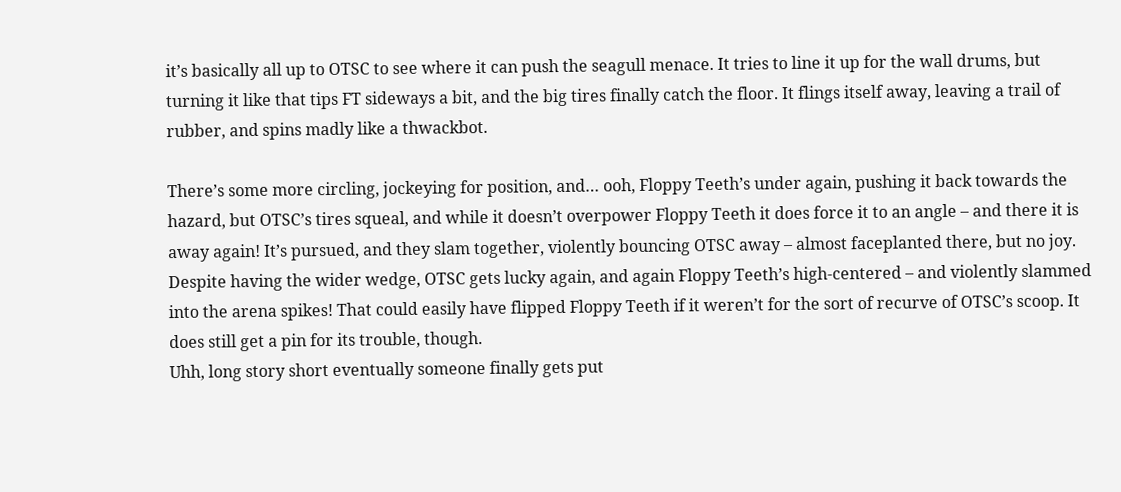it’s basically all up to OTSC to see where it can push the seagull menace. It tries to line it up for the wall drums, but turning it like that tips FT sideways a bit, and the big tires finally catch the floor. It flings itself away, leaving a trail of rubber, and spins madly like a thwackbot.

There’s some more circling, jockeying for position, and… ooh, Floppy Teeth’s under again, pushing it back towards the hazard, but OTSC’s tires squeal, and while it doesn’t overpower Floppy Teeth it does force it to an angle – and there it is away again! It’s pursued, and they slam together, violently bouncing OTSC away – almost faceplanted there, but no joy. Despite having the wider wedge, OTSC gets lucky again, and again Floppy Teeth’s high-centered – and violently slammed into the arena spikes! That could easily have flipped Floppy Teeth if it weren’t for the sort of recurve of OTSC’s scoop. It does still get a pin for its trouble, though.
Uhh, long story short eventually someone finally gets put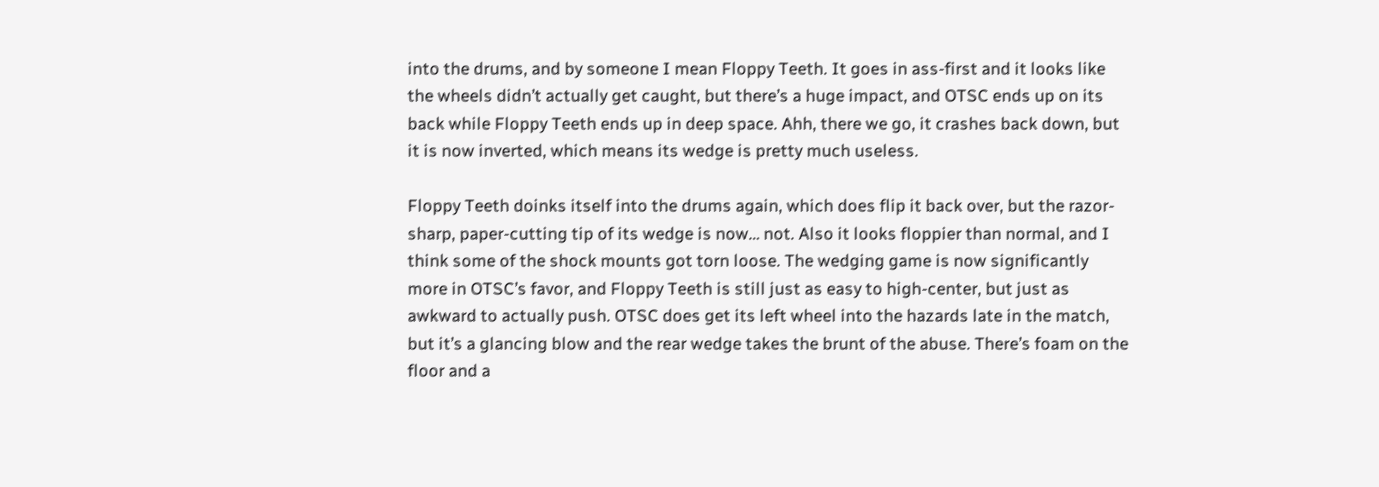into the drums, and by someone I mean Floppy Teeth. It goes in ass-first and it looks like the wheels didn’t actually get caught, but there’s a huge impact, and OTSC ends up on its back while Floppy Teeth ends up in deep space. Ahh, there we go, it crashes back down, but it is now inverted, which means its wedge is pretty much useless.

Floppy Teeth doinks itself into the drums again, which does flip it back over, but the razor-sharp, paper-cutting tip of its wedge is now… not. Also it looks floppier than normal, and I think some of the shock mounts got torn loose. The wedging game is now significantly more in OTSC’s favor, and Floppy Teeth is still just as easy to high-center, but just as awkward to actually push. OTSC does get its left wheel into the hazards late in the match, but it’s a glancing blow and the rear wedge takes the brunt of the abuse. There’s foam on the floor and a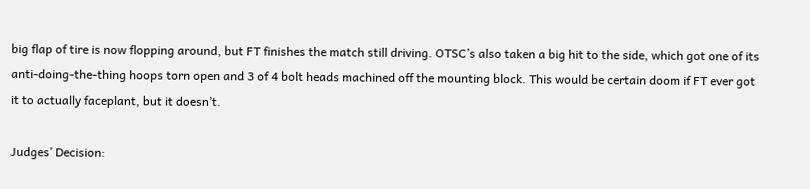big flap of tire is now flopping around, but FT finishes the match still driving. OTSC’s also taken a big hit to the side, which got one of its anti-doing-the-thing hoops torn open and 3 of 4 bolt heads machined off the mounting block. This would be certain doom if FT ever got it to actually faceplant, but it doesn’t.

Judges’ Decision: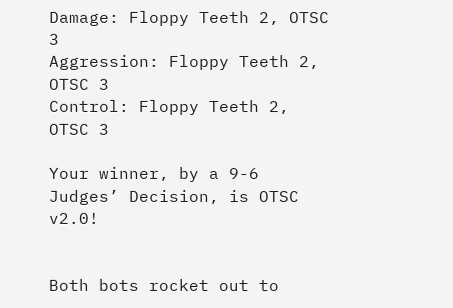Damage: Floppy Teeth 2, OTSC 3
Aggression: Floppy Teeth 2, OTSC 3
Control: Floppy Teeth 2, OTSC 3

Your winner, by a 9-6 Judges’ Decision, is OTSC v2.0!


Both bots rocket out to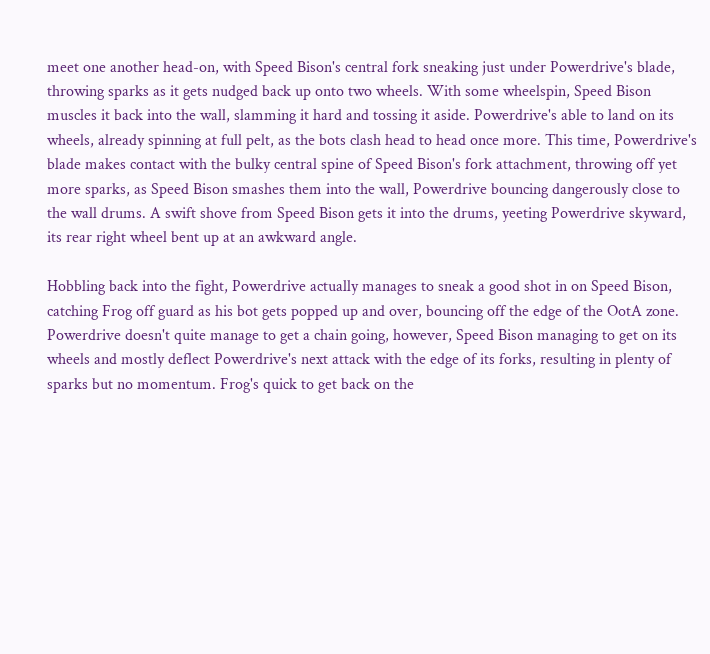meet one another head-on, with Speed Bison's central fork sneaking just under Powerdrive's blade, throwing sparks as it gets nudged back up onto two wheels. With some wheelspin, Speed Bison muscles it back into the wall, slamming it hard and tossing it aside. Powerdrive's able to land on its wheels, already spinning at full pelt, as the bots clash head to head once more. This time, Powerdrive's blade makes contact with the bulky central spine of Speed Bison's fork attachment, throwing off yet more sparks, as Speed Bison smashes them into the wall, Powerdrive bouncing dangerously close to the wall drums. A swift shove from Speed Bison gets it into the drums, yeeting Powerdrive skyward, its rear right wheel bent up at an awkward angle.

Hobbling back into the fight, Powerdrive actually manages to sneak a good shot in on Speed Bison, catching Frog off guard as his bot gets popped up and over, bouncing off the edge of the OotA zone. Powerdrive doesn't quite manage to get a chain going, however, Speed Bison managing to get on its wheels and mostly deflect Powerdrive's next attack with the edge of its forks, resulting in plenty of sparks but no momentum. Frog's quick to get back on the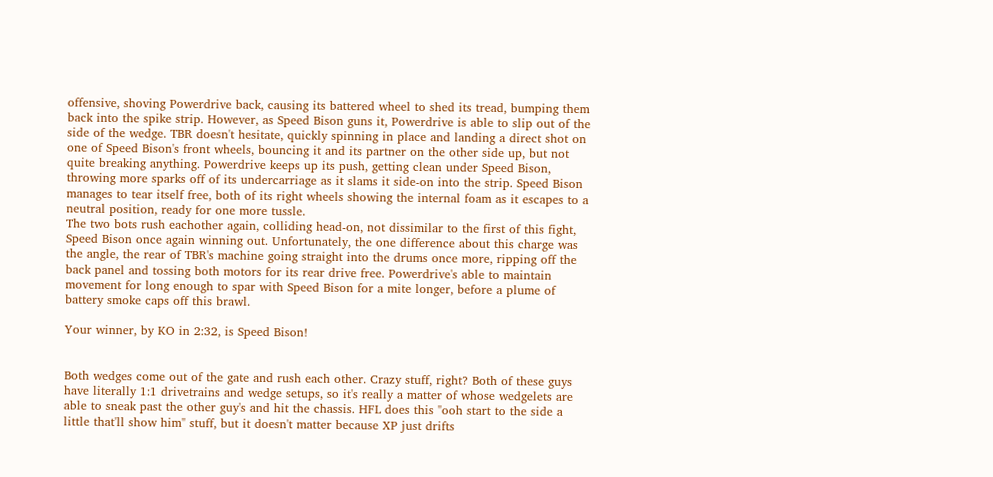offensive, shoving Powerdrive back, causing its battered wheel to shed its tread, bumping them back into the spike strip. However, as Speed Bison guns it, Powerdrive is able to slip out of the side of the wedge. TBR doesn't hesitate, quickly spinning in place and landing a direct shot on one of Speed Bison's front wheels, bouncing it and its partner on the other side up, but not quite breaking anything. Powerdrive keeps up its push, getting clean under Speed Bison, throwing more sparks off of its undercarriage as it slams it side-on into the strip. Speed Bison manages to tear itself free, both of its right wheels showing the internal foam as it escapes to a neutral position, ready for one more tussle.
The two bots rush eachother again, colliding head-on, not dissimilar to the first of this fight, Speed Bison once again winning out. Unfortunately, the one difference about this charge was the angle, the rear of TBR's machine going straight into the drums once more, ripping off the back panel and tossing both motors for its rear drive free. Powerdrive's able to maintain movement for long enough to spar with Speed Bison for a mite longer, before a plume of battery smoke caps off this brawl.

Your winner, by KO in 2:32, is Speed Bison!


Both wedges come out of the gate and rush each other. Crazy stuff, right? Both of these guys have literally 1:1 drivetrains and wedge setups, so it's really a matter of whose wedgelets are able to sneak past the other guy's and hit the chassis. HFL does this "ooh start to the side a little that'll show him" stuff, but it doesn't matter because XP just drifts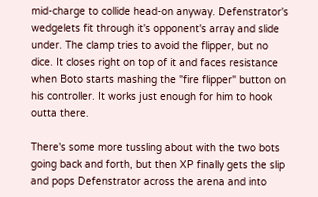mid-charge to collide head-on anyway. Defenstrator's wedgelets fit through it's opponent's array and slide under. The clamp tries to avoid the flipper, but no dice. It closes right on top of it and faces resistance when Boto starts mashing the "fire flipper" button on his controller. It works just enough for him to hook outta there.

There's some more tussling about with the two bots going back and forth, but then XP finally gets the slip and pops Defenstrator across the arena and into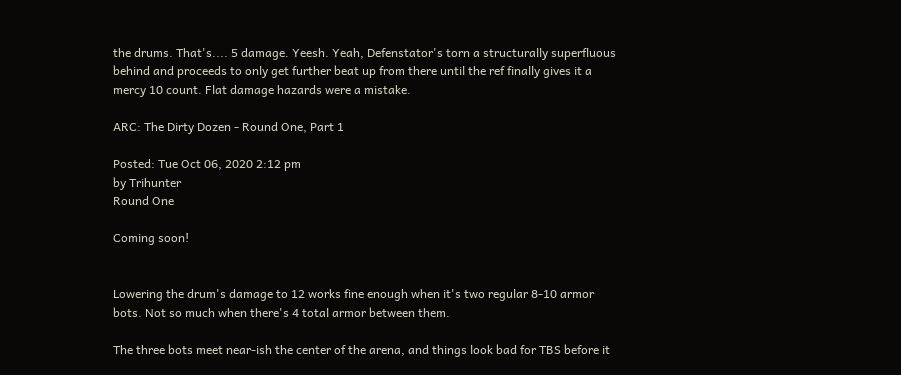the drums. That's.... 5 damage. Yeesh. Yeah, Defenstator's torn a structurally superfluous behind and proceeds to only get further beat up from there until the ref finally gives it a mercy 10 count. Flat damage hazards were a mistake.

ARC: The Dirty Dozen - Round One, Part 1

Posted: Tue Oct 06, 2020 2:12 pm
by Trihunter
Round One

Coming soon!


Lowering the drum's damage to 12 works fine enough when it's two regular 8-10 armor bots. Not so much when there's 4 total armor between them.

The three bots meet near-ish the center of the arena, and things look bad for TBS before it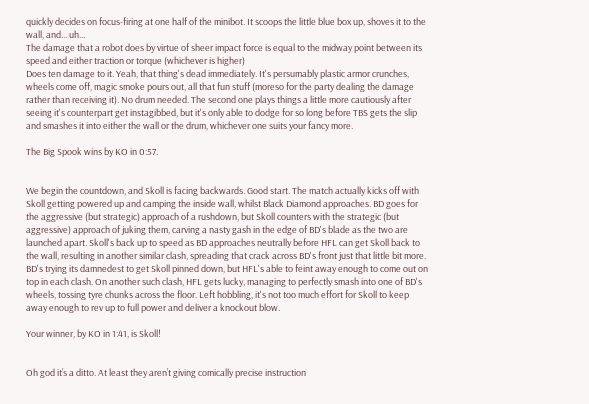quickly decides on focus-firing at one half of the minibot. It scoops the little blue box up, shoves it to the wall, and... uh...
The damage that a robot does by virtue of sheer impact force is equal to the midway point between its speed and either traction or torque (whichever is higher)
Does ten damage to it. Yeah, that thing's dead immediately. It's persumably plastic armor crunches, wheels come off, magic smoke pours out, all that fun stuff (moreso for the party dealing the damage rather than receiving it). No drum needed. The second one plays things a little more cautiously after seeing it's counterpart get instagibbed, but it's only able to dodge for so long before TBS gets the slip and smashes it into either the wall or the drum, whichever one suits your fancy more.

The Big Spook wins by KO in 0:57.


We begin the countdown, and Skoll is facing backwards. Good start. The match actually kicks off with Skoll getting powered up and camping the inside wall, whilst Black Diamond approaches. BD goes for the aggressive (but strategic) approach of a rushdown, but Skoll counters with the strategic (but aggressive) approach of juking them, carving a nasty gash in the edge of BD's blade as the two are launched apart. Skoll's back up to speed as BD approaches neutrally before HFL can get Skoll back to the wall, resulting in another similar clash, spreading that crack across BD's front just that little bit more. BD's trying its damnedest to get Skoll pinned down, but HFL's able to feint away enough to come out on top in each clash. On another such clash, HFL gets lucky, managing to perfectly smash into one of BD's wheels, tossing tyre chunks across the floor. Left hobbling, it's not too much effort for Skoll to keep away enough to rev up to full power and deliver a knockout blow.

Your winner, by KO in 1:41, is Skoll!


Oh god it’s a ditto. At least they aren’t giving comically precise instruction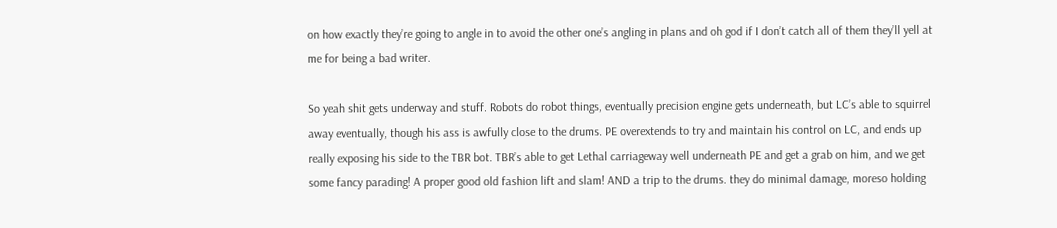on how exactly they’re going to angle in to avoid the other one’s angling in plans and oh god if I don’t catch all of them they’ll yell at me for being a bad writer.

So yeah shit gets underway and stuff. Robots do robot things, eventually precision engine gets underneath, but LC’s able to squirrel away eventually, though his ass is awfully close to the drums. PE overextends to try and maintain his control on LC, and ends up really exposing his side to the TBR bot. TBR’s able to get Lethal carriageway well underneath PE and get a grab on him, and we get some fancy parading! A proper good old fashion lift and slam! AND a trip to the drums. they do minimal damage, moreso holding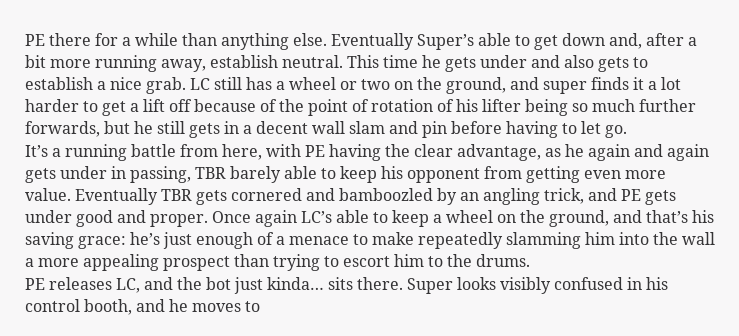PE there for a while than anything else. Eventually Super’s able to get down and, after a bit more running away, establish neutral. This time he gets under and also gets to establish a nice grab. LC still has a wheel or two on the ground, and super finds it a lot harder to get a lift off because of the point of rotation of his lifter being so much further forwards, but he still gets in a decent wall slam and pin before having to let go.
It’s a running battle from here, with PE having the clear advantage, as he again and again gets under in passing, TBR barely able to keep his opponent from getting even more value. Eventually TBR gets cornered and bamboozled by an angling trick, and PE gets under good and proper. Once again LC’s able to keep a wheel on the ground, and that’s his saving grace: he’s just enough of a menace to make repeatedly slamming him into the wall a more appealing prospect than trying to escort him to the drums.
PE releases LC, and the bot just kinda… sits there. Super looks visibly confused in his control booth, and he moves to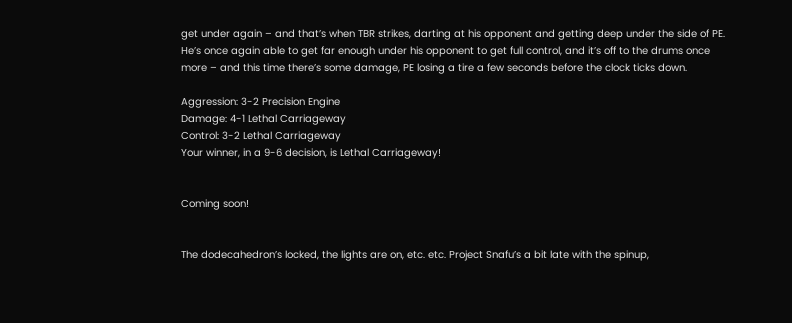get under again – and that’s when TBR strikes, darting at his opponent and getting deep under the side of PE. He’s once again able to get far enough under his opponent to get full control, and it’s off to the drums once more – and this time there’s some damage, PE losing a tire a few seconds before the clock ticks down.

Aggression: 3-2 Precision Engine
Damage: 4-1 Lethal Carriageway
Control: 3-2 Lethal Carriageway
Your winner, in a 9-6 decision, is Lethal Carriageway!


Coming soon!


The dodecahedron’s locked, the lights are on, etc. etc. Project Snafu’s a bit late with the spinup,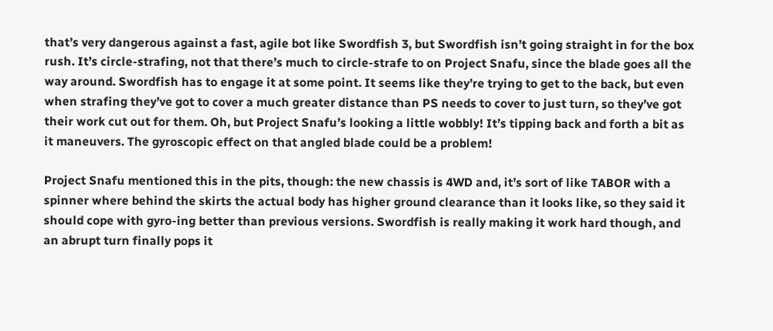that’s very dangerous against a fast, agile bot like Swordfish 3, but Swordfish isn’t going straight in for the box rush. It’s circle-strafing, not that there’s much to circle-strafe to on Project Snafu, since the blade goes all the way around. Swordfish has to engage it at some point. It seems like they’re trying to get to the back, but even when strafing they’ve got to cover a much greater distance than PS needs to cover to just turn, so they’ve got their work cut out for them. Oh, but Project Snafu’s looking a little wobbly! It’s tipping back and forth a bit as it maneuvers. The gyroscopic effect on that angled blade could be a problem!

Project Snafu mentioned this in the pits, though: the new chassis is 4WD and, it’s sort of like TABOR with a spinner where behind the skirts the actual body has higher ground clearance than it looks like, so they said it should cope with gyro-ing better than previous versions. Swordfish is really making it work hard though, and an abrupt turn finally pops it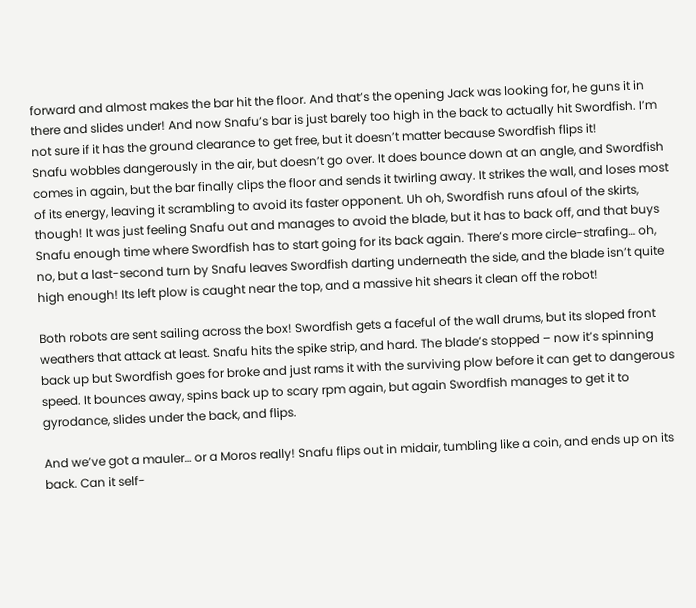forward and almost makes the bar hit the floor. And that’s the opening Jack was looking for, he guns it in there and slides under! And now Snafu’s bar is just barely too high in the back to actually hit Swordfish. I’m not sure if it has the ground clearance to get free, but it doesn’t matter because Swordfish flips it!
Snafu wobbles dangerously in the air, but doesn’t go over. It does bounce down at an angle, and Swordfish comes in again, but the bar finally clips the floor and sends it twirling away. It strikes the wall, and loses most of its energy, leaving it scrambling to avoid its faster opponent. Uh oh, Swordfish runs afoul of the skirts, though! It was just feeling Snafu out and manages to avoid the blade, but it has to back off, and that buys Snafu enough time where Swordfish has to start going for its back again. There’s more circle-strafing… oh, no, but a last-second turn by Snafu leaves Swordfish darting underneath the side, and the blade isn’t quite high enough! Its left plow is caught near the top, and a massive hit shears it clean off the robot!

Both robots are sent sailing across the box! Swordfish gets a faceful of the wall drums, but its sloped front weathers that attack at least. Snafu hits the spike strip, and hard. The blade’s stopped – now it’s spinning back up but Swordfish goes for broke and just rams it with the surviving plow before it can get to dangerous speed. It bounces away, spins back up to scary rpm again, but again Swordfish manages to get it to gyrodance, slides under the back, and flips.

And we’ve got a mauler… or a Moros really! Snafu flips out in midair, tumbling like a coin, and ends up on its back. Can it self-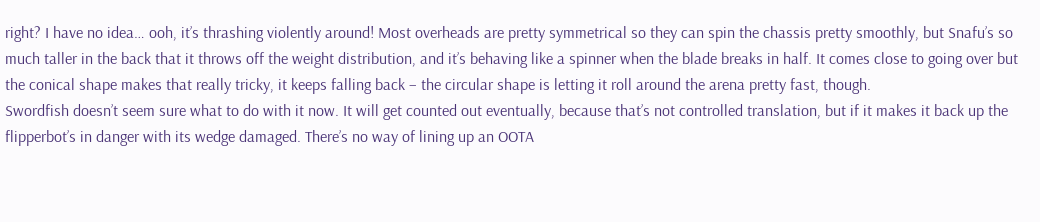right? I have no idea… ooh, it’s thrashing violently around! Most overheads are pretty symmetrical so they can spin the chassis pretty smoothly, but Snafu’s so much taller in the back that it throws off the weight distribution, and it’s behaving like a spinner when the blade breaks in half. It comes close to going over but the conical shape makes that really tricky, it keeps falling back – the circular shape is letting it roll around the arena pretty fast, though.
Swordfish doesn’t seem sure what to do with it now. It will get counted out eventually, because that’s not controlled translation, but if it makes it back up the flipperbot’s in danger with its wedge damaged. There’s no way of lining up an OOTA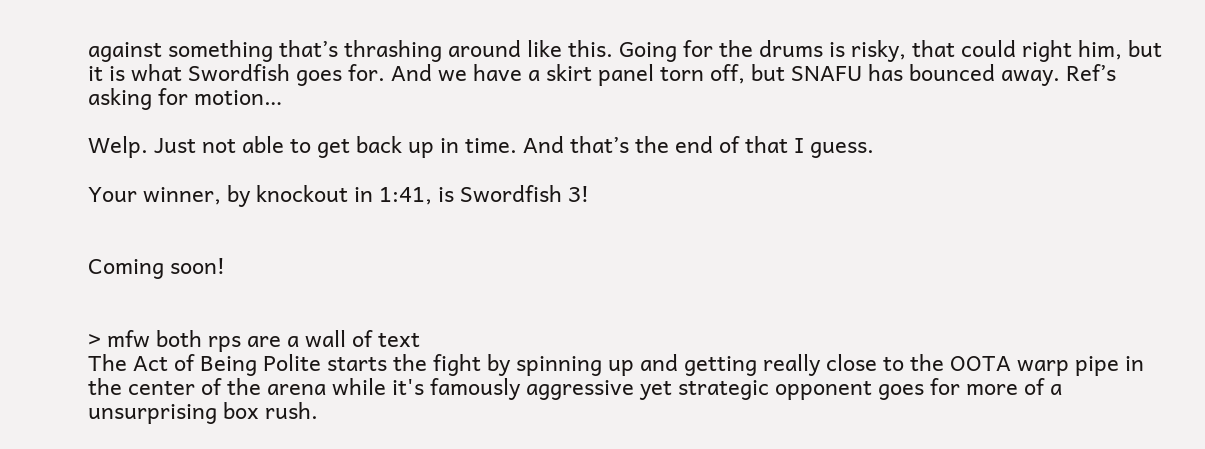against something that’s thrashing around like this. Going for the drums is risky, that could right him, but it is what Swordfish goes for. And we have a skirt panel torn off, but SNAFU has bounced away. Ref’s asking for motion…

Welp. Just not able to get back up in time. And that’s the end of that I guess.

Your winner, by knockout in 1:41, is Swordfish 3!


Coming soon!


> mfw both rps are a wall of text
The Act of Being Polite starts the fight by spinning up and getting really close to the OOTA warp pipe in the center of the arena while it's famously aggressive yet strategic opponent goes for more of a unsurprising box rush.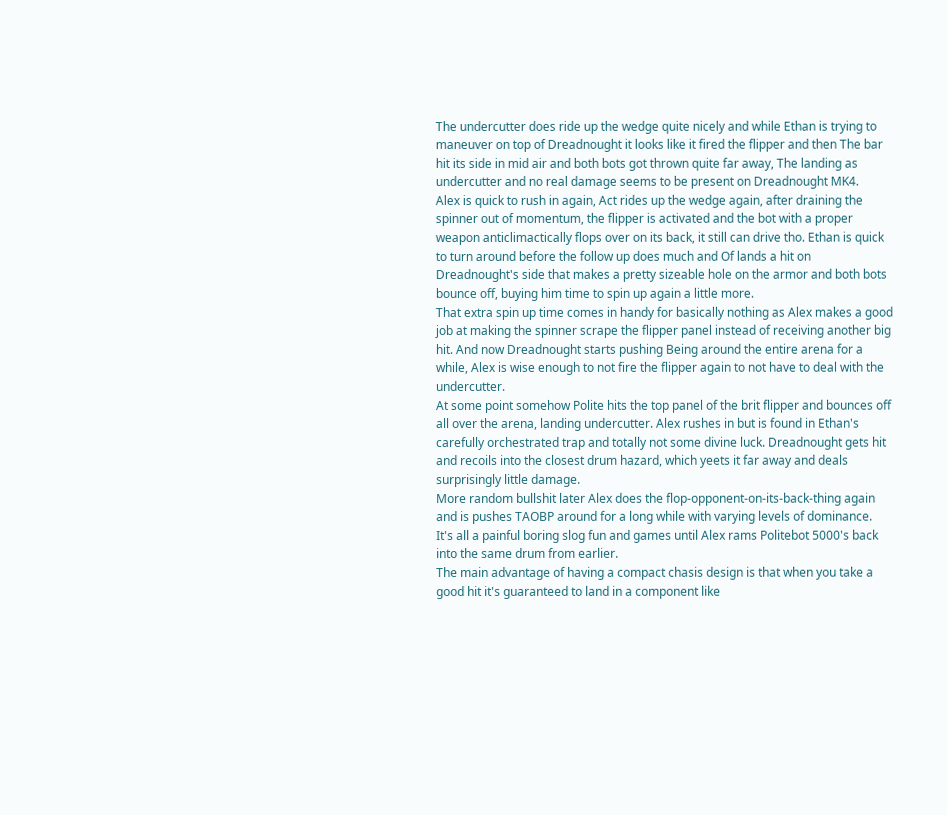The undercutter does ride up the wedge quite nicely and while Ethan is trying to maneuver on top of Dreadnought it looks like it fired the flipper and then The bar hit its side in mid air and both bots got thrown quite far away, The landing as undercutter and no real damage seems to be present on Dreadnought MK4.
Alex is quick to rush in again, Act rides up the wedge again, after draining the spinner out of momentum, the flipper is activated and the bot with a proper weapon anticlimactically flops over on its back, it still can drive tho. Ethan is quick to turn around before the follow up does much and Of lands a hit on Dreadnought's side that makes a pretty sizeable hole on the armor and both bots bounce off, buying him time to spin up again a little more.
That extra spin up time comes in handy for basically nothing as Alex makes a good job at making the spinner scrape the flipper panel instead of receiving another big hit. And now Dreadnought starts pushing Being around the entire arena for a while, Alex is wise enough to not fire the flipper again to not have to deal with the undercutter.
At some point somehow Polite hits the top panel of the brit flipper and bounces off all over the arena, landing undercutter. Alex rushes in but is found in Ethan's carefully orchestrated trap and totally not some divine luck. Dreadnought gets hit and recoils into the closest drum hazard, which yeets it far away and deals surprisingly little damage.
More random bullshit later Alex does the flop-opponent-on-its-back-thing again and is pushes TAOBP around for a long while with varying levels of dominance.
It's all a painful boring slog fun and games until Alex rams Politebot 5000's back into the same drum from earlier.
The main advantage of having a compact chasis design is that when you take a good hit it's guaranteed to land in a component like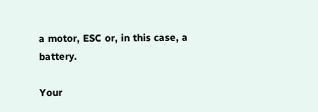a motor, ESC or, in this case, a battery.

Your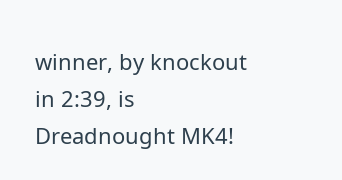winner, by knockout in 2:39, is Dreadnought MK4!